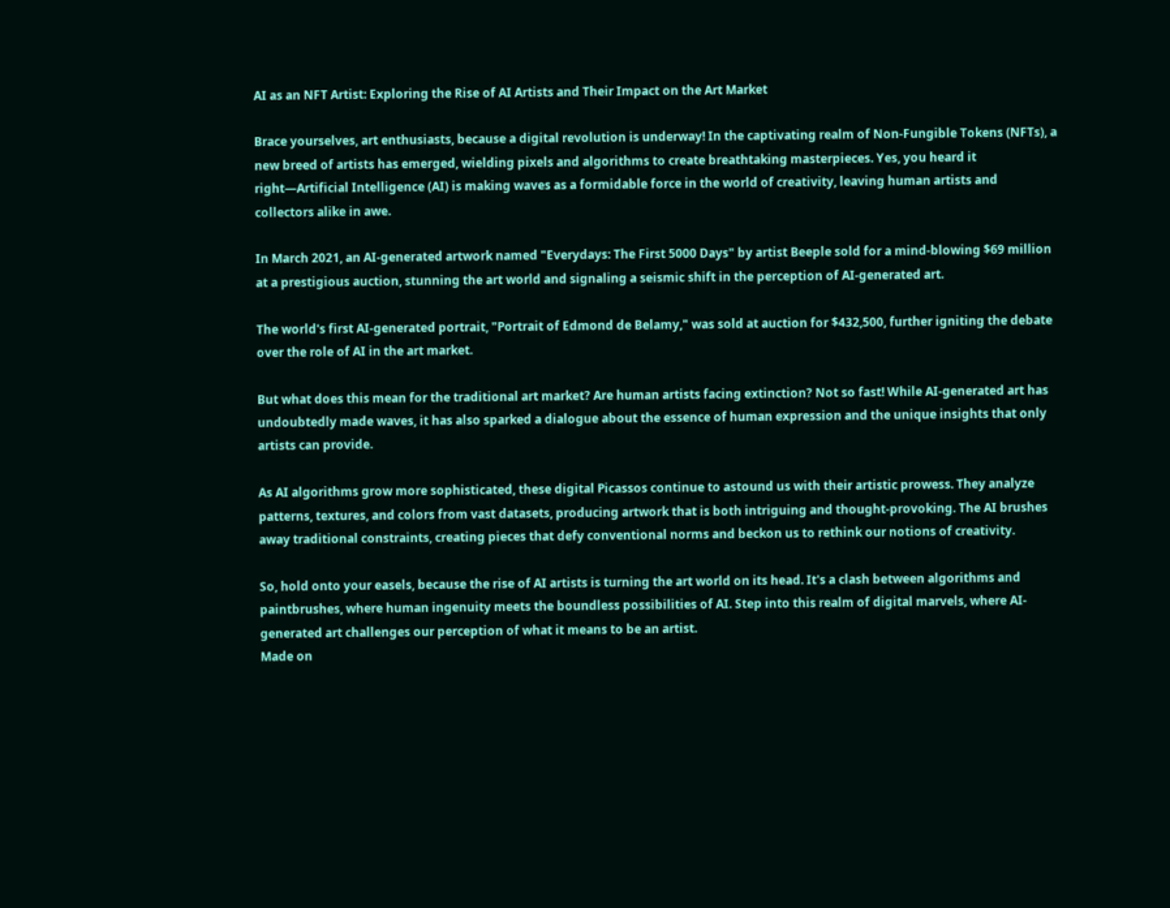AI as an NFT Artist: Exploring the Rise of AI Artists and Their Impact on the Art Market

Brace yourselves, art enthusiasts, because a digital revolution is underway! In the captivating realm of Non-Fungible Tokens (NFTs), a new breed of artists has emerged, wielding pixels and algorithms to create breathtaking masterpieces. Yes, you heard it right—Artificial Intelligence (AI) is making waves as a formidable force in the world of creativity, leaving human artists and collectors alike in awe.

In March 2021, an AI-generated artwork named "Everydays: The First 5000 Days" by artist Beeple sold for a mind-blowing $69 million at a prestigious auction, stunning the art world and signaling a seismic shift in the perception of AI-generated art.

The world's first AI-generated portrait, "Portrait of Edmond de Belamy," was sold at auction for $432,500, further igniting the debate over the role of AI in the art market.

But what does this mean for the traditional art market? Are human artists facing extinction? Not so fast! While AI-generated art has undoubtedly made waves, it has also sparked a dialogue about the essence of human expression and the unique insights that only artists can provide.

As AI algorithms grow more sophisticated, these digital Picassos continue to astound us with their artistic prowess. They analyze patterns, textures, and colors from vast datasets, producing artwork that is both intriguing and thought-provoking. The AI brushes away traditional constraints, creating pieces that defy conventional norms and beckon us to rethink our notions of creativity.

So, hold onto your easels, because the rise of AI artists is turning the art world on its head. It's a clash between algorithms and paintbrushes, where human ingenuity meets the boundless possibilities of AI. Step into this realm of digital marvels, where AI-generated art challenges our perception of what it means to be an artist.
Made on